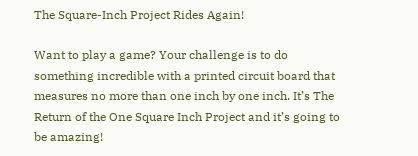The Square-Inch Project Rides Again!

Want to play a game? Your challenge is to do something incredible with a printed circuit board that measures no more than one inch by one inch. It’s The Return of the One Square Inch Project and it’s going to be amazing!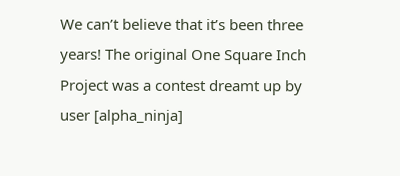We can’t believe that it’s been three years! The original One Square Inch Project was a contest dreamt up by user [alpha_ninja]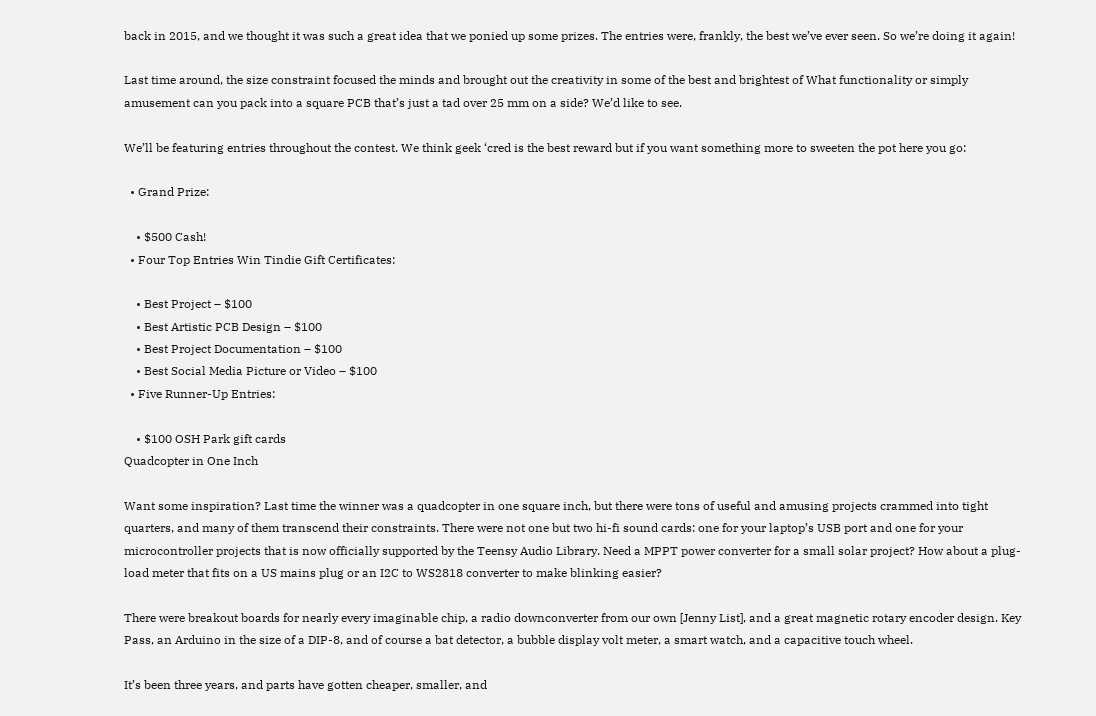back in 2015, and we thought it was such a great idea that we ponied up some prizes. The entries were, frankly, the best we’ve ever seen. So we’re doing it again!

Last time around, the size constraint focused the minds and brought out the creativity in some of the best and brightest of What functionality or simply amusement can you pack into a square PCB that’s just a tad over 25 mm on a side? We’d like to see.

We’ll be featuring entries throughout the contest. We think geek ‘cred is the best reward but if you want something more to sweeten the pot here you go:

  • Grand Prize:

    • $500 Cash!
  • Four Top Entries Win Tindie Gift Certificates:

    • Best Project – $100
    • Best Artistic PCB Design – $100
    • Best Project Documentation – $100
    • Best Social Media Picture or Video – $100
  • Five Runner-Up Entries:

    • $100 OSH Park gift cards
Quadcopter in One Inch

Want some inspiration? Last time the winner was a quadcopter in one square inch, but there were tons of useful and amusing projects crammed into tight quarters, and many of them transcend their constraints. There were not one but two hi-fi sound cards: one for your laptop’s USB port and one for your microcontroller projects that is now officially supported by the Teensy Audio Library. Need a MPPT power converter for a small solar project? How about a plug-load meter that fits on a US mains plug or an I2C to WS2818 converter to make blinking easier?

There were breakout boards for nearly every imaginable chip, a radio downconverter from our own [Jenny List], and a great magnetic rotary encoder design. Key Pass, an Arduino in the size of a DIP-8, and of course a bat detector, a bubble display volt meter, a smart watch, and a capacitive touch wheel.

It’s been three years, and parts have gotten cheaper, smaller, and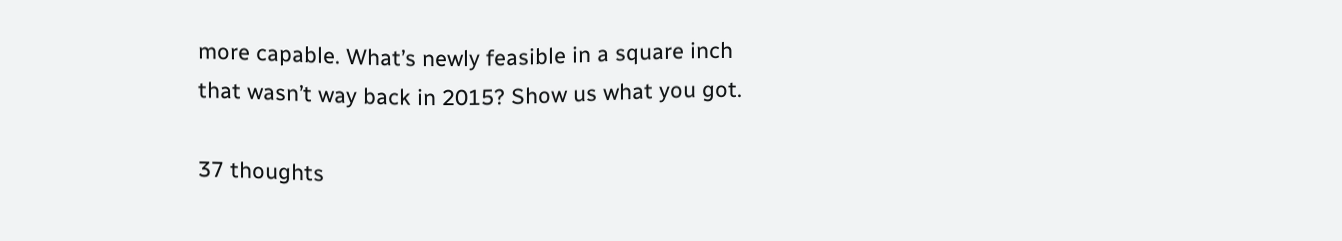more capable. What’s newly feasible in a square inch that wasn’t way back in 2015? Show us what you got.

37 thoughts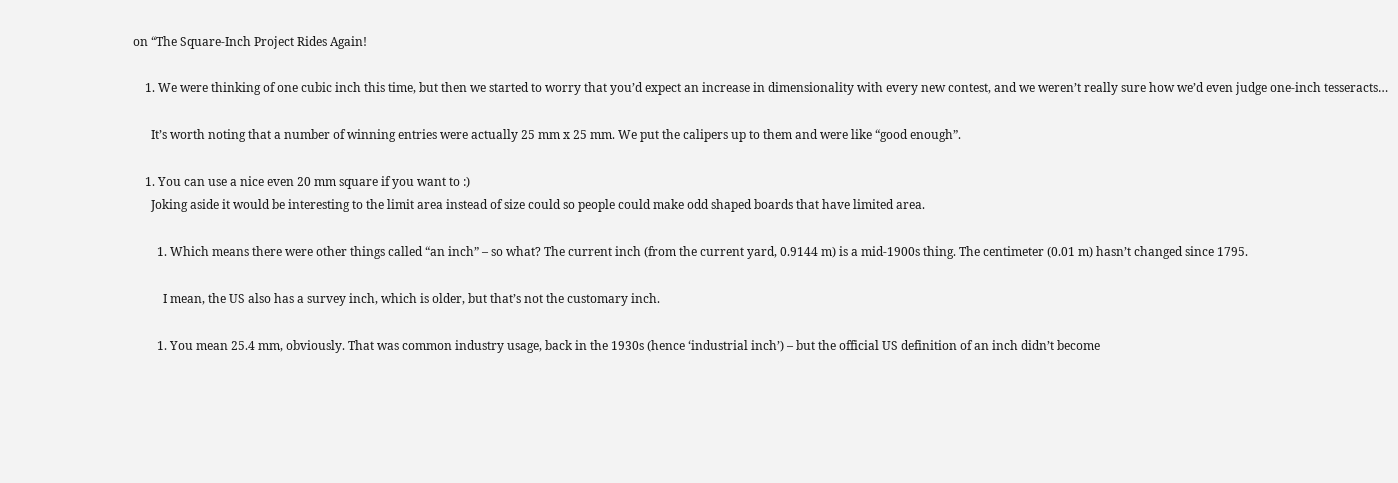on “The Square-Inch Project Rides Again!

    1. We were thinking of one cubic inch this time, but then we started to worry that you’d expect an increase in dimensionality with every new contest, and we weren’t really sure how we’d even judge one-inch tesseracts…

      It’s worth noting that a number of winning entries were actually 25 mm x 25 mm. We put the calipers up to them and were like “good enough”.

    1. You can use a nice even 20 mm square if you want to :)
      Joking aside it would be interesting to the limit area instead of size could so people could make odd shaped boards that have limited area.

        1. Which means there were other things called “an inch” – so what? The current inch (from the current yard, 0.9144 m) is a mid-1900s thing. The centimeter (0.01 m) hasn’t changed since 1795.

          I mean, the US also has a survey inch, which is older, but that’s not the customary inch.

        1. You mean 25.4 mm, obviously. That was common industry usage, back in the 1930s (hence ‘industrial inch’) – but the official US definition of an inch didn’t become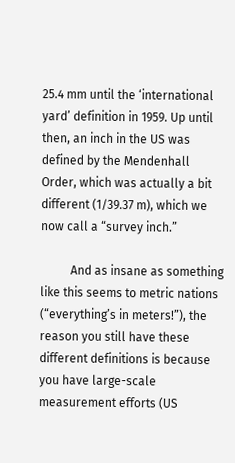25.4 mm until the ‘international yard’ definition in 1959. Up until then, an inch in the US was defined by the Mendenhall Order, which was actually a bit different (1/39.37 m), which we now call a “survey inch.”

          And as insane as something like this seems to metric nations (“everything’s in meters!”), the reason you still have these different definitions is because you have large-scale measurement efforts (US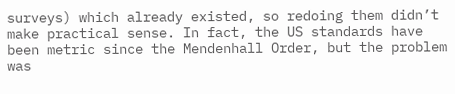surveys) which already existed, so redoing them didn’t make practical sense. In fact, the US standards have been metric since the Mendenhall Order, but the problem was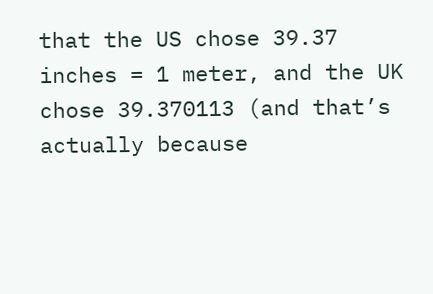that the US chose 39.37 inches = 1 meter, and the UK chose 39.370113 (and that’s actually because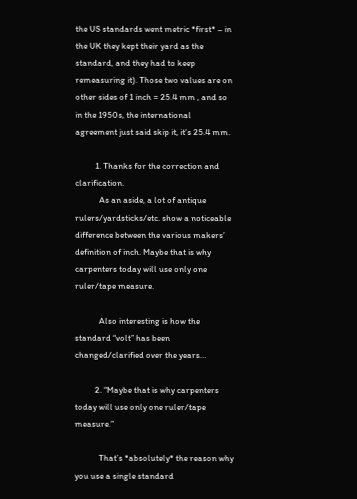the US standards went metric *first* – in the UK they kept their yard as the standard, and they had to keep remeasuring it). Those two values are on other sides of 1 inch = 25.4 mm , and so in the 1950s, the international agreement just said skip it, it’s 25.4 mm.

          1. Thanks for the correction and clarification.
            As an aside, a lot of antique rulers/yardsticks/etc. show a noticeable difference between the various makers’ definition of inch. Maybe that is why carpenters today will use only one ruler/tape measure.

            Also interesting is how the standard “volt” has been changed/clarified over the years…

          2. “Maybe that is why carpenters today will use only one ruler/tape measure.”

            That’s *absolutely* the reason why you use a single standard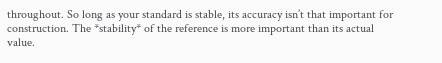throughout. So long as your standard is stable, its accuracy isn’t that important for construction. The *stability* of the reference is more important than its actual value.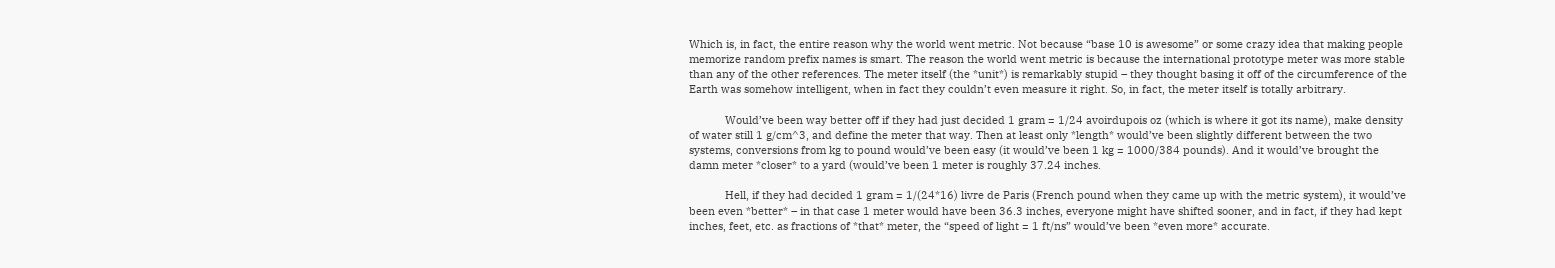Which is, in fact, the entire reason why the world went metric. Not because “base 10 is awesome” or some crazy idea that making people memorize random prefix names is smart. The reason the world went metric is because the international prototype meter was more stable than any of the other references. The meter itself (the *unit*) is remarkably stupid – they thought basing it off of the circumference of the Earth was somehow intelligent, when in fact they couldn’t even measure it right. So, in fact, the meter itself is totally arbitrary.

            Would’ve been way better off if they had just decided 1 gram = 1/24 avoirdupois oz (which is where it got its name), make density of water still 1 g/cm^3, and define the meter that way. Then at least only *length* would’ve been slightly different between the two systems, conversions from kg to pound would’ve been easy (it would’ve been 1 kg = 1000/384 pounds). And it would’ve brought the damn meter *closer* to a yard (would’ve been 1 meter is roughly 37.24 inches.

            Hell, if they had decided 1 gram = 1/(24*16) livre de Paris (French pound when they came up with the metric system), it would’ve been even *better* – in that case 1 meter would have been 36.3 inches, everyone might have shifted sooner, and in fact, if they had kept inches, feet, etc. as fractions of *that* meter, the “speed of light = 1 ft/ns” would’ve been *even more* accurate.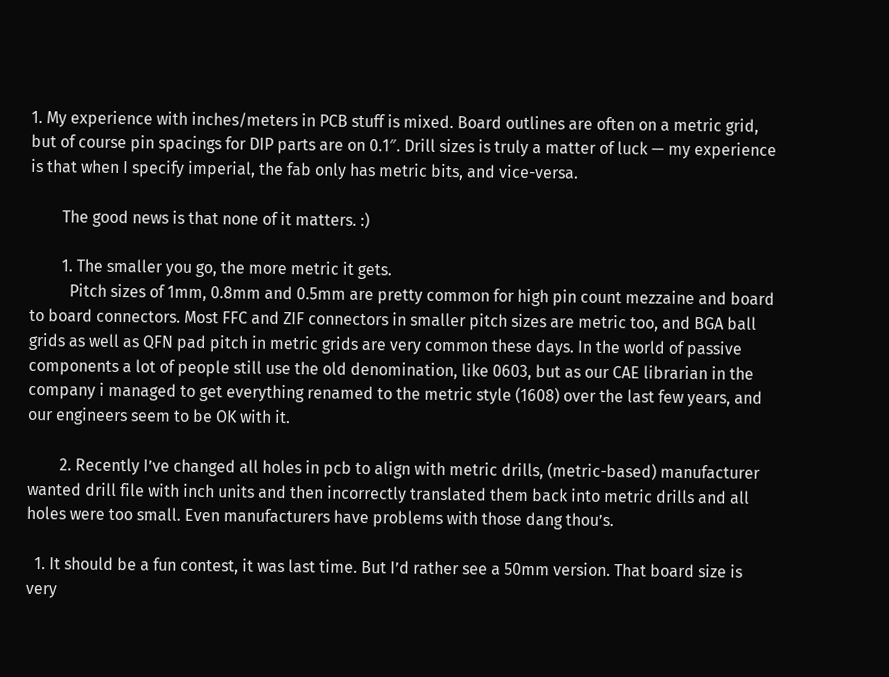1. My experience with inches/meters in PCB stuff is mixed. Board outlines are often on a metric grid, but of course pin spacings for DIP parts are on 0.1″. Drill sizes is truly a matter of luck — my experience is that when I specify imperial, the fab only has metric bits, and vice-versa.

        The good news is that none of it matters. :)

        1. The smaller you go, the more metric it gets.
          Pitch sizes of 1mm, 0.8mm and 0.5mm are pretty common for high pin count mezzaine and board to board connectors. Most FFC and ZIF connectors in smaller pitch sizes are metric too, and BGA ball grids as well as QFN pad pitch in metric grids are very common these days. In the world of passive components a lot of people still use the old denomination, like 0603, but as our CAE librarian in the company i managed to get everything renamed to the metric style (1608) over the last few years, and our engineers seem to be OK with it.

        2. Recently I’ve changed all holes in pcb to align with metric drills, (metric-based) manufacturer wanted drill file with inch units and then incorrectly translated them back into metric drills and all holes were too small. Even manufacturers have problems with those dang thou’s.

  1. It should be a fun contest, it was last time. But I’d rather see a 50mm version. That board size is very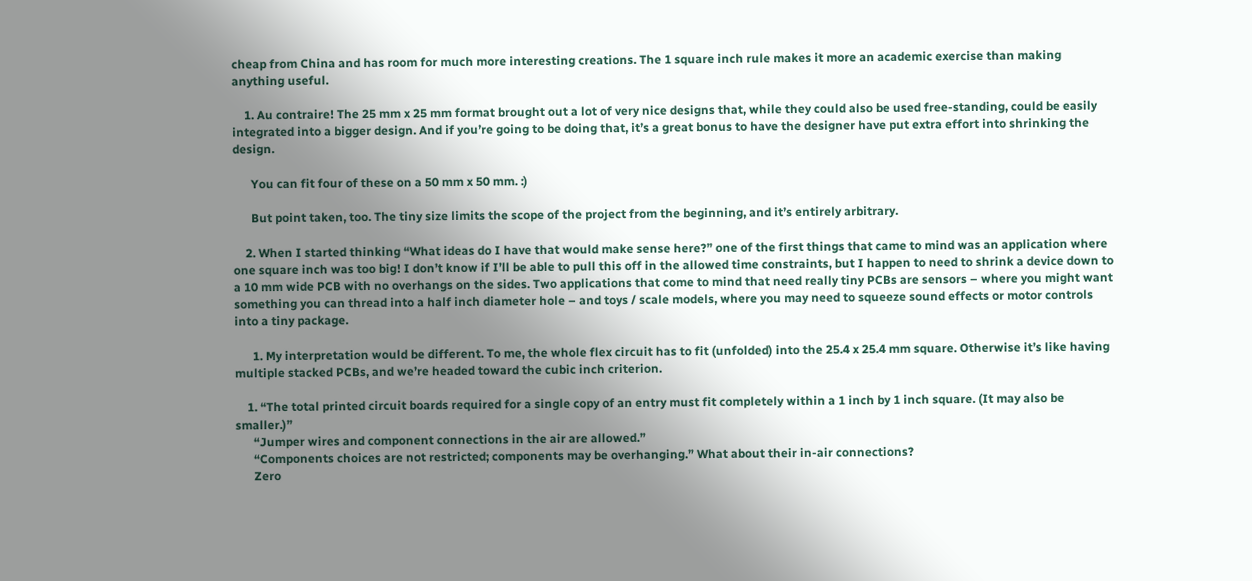cheap from China and has room for much more interesting creations. The 1 square inch rule makes it more an academic exercise than making anything useful.

    1. Au contraire! The 25 mm x 25 mm format brought out a lot of very nice designs that, while they could also be used free-standing, could be easily integrated into a bigger design. And if you’re going to be doing that, it’s a great bonus to have the designer have put extra effort into shrinking the design.

      You can fit four of these on a 50 mm x 50 mm. :)

      But point taken, too. The tiny size limits the scope of the project from the beginning, and it’s entirely arbitrary.

    2. When I started thinking “What ideas do I have that would make sense here?” one of the first things that came to mind was an application where one square inch was too big! I don’t know if I’ll be able to pull this off in the allowed time constraints, but I happen to need to shrink a device down to a 10 mm wide PCB with no overhangs on the sides. Two applications that come to mind that need really tiny PCBs are sensors – where you might want something you can thread into a half inch diameter hole – and toys / scale models, where you may need to squeeze sound effects or motor controls into a tiny package.

      1. My interpretation would be different. To me, the whole flex circuit has to fit (unfolded) into the 25.4 x 25.4 mm square. Otherwise it’s like having multiple stacked PCBs, and we’re headed toward the cubic inch criterion.

    1. “The total printed circuit boards required for a single copy of an entry must fit completely within a 1 inch by 1 inch square. (It may also be smaller.)”
      “Jumper wires and component connections in the air are allowed.”
      “Components choices are not restricted; components may be overhanging.” What about their in-air connections?
      Zero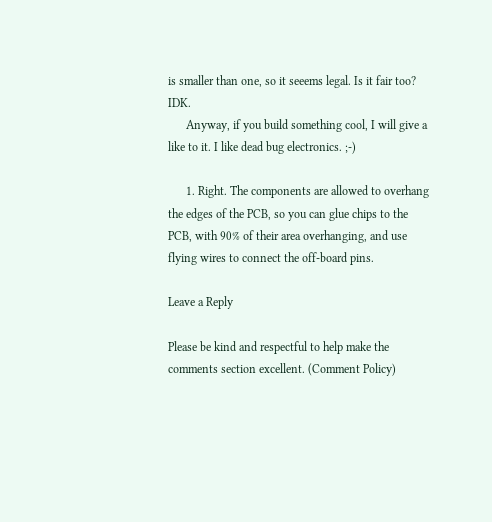is smaller than one, so it seeems legal. Is it fair too? IDK.
      Anyway, if you build something cool, I will give a like to it. I like dead bug electronics. ;-)

      1. Right. The components are allowed to overhang the edges of the PCB, so you can glue chips to the PCB, with 90% of their area overhanging, and use flying wires to connect the off-board pins.

Leave a Reply

Please be kind and respectful to help make the comments section excellent. (Comment Policy)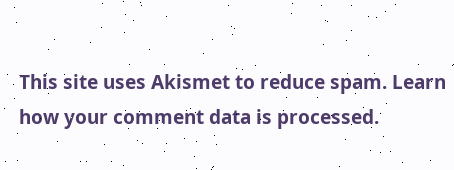This site uses Akismet to reduce spam. Learn how your comment data is processed.